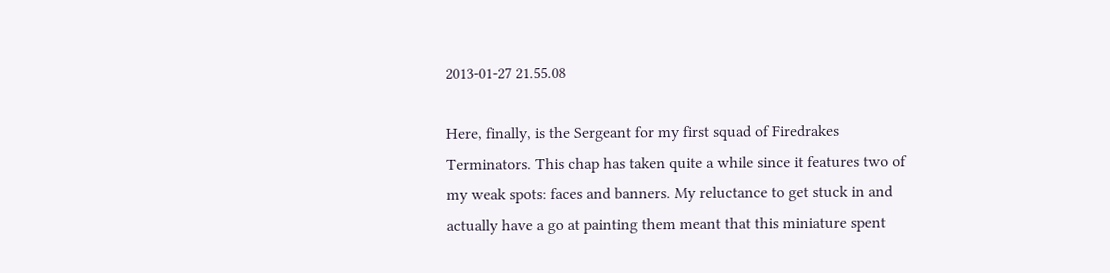2013-01-27 21.55.08

Here, finally, is the Sergeant for my first squad of Firedrakes Terminators. This chap has taken quite a while since it features two of my weak spots: faces and banners. My reluctance to get stuck in and actually have a go at painting them meant that this miniature spent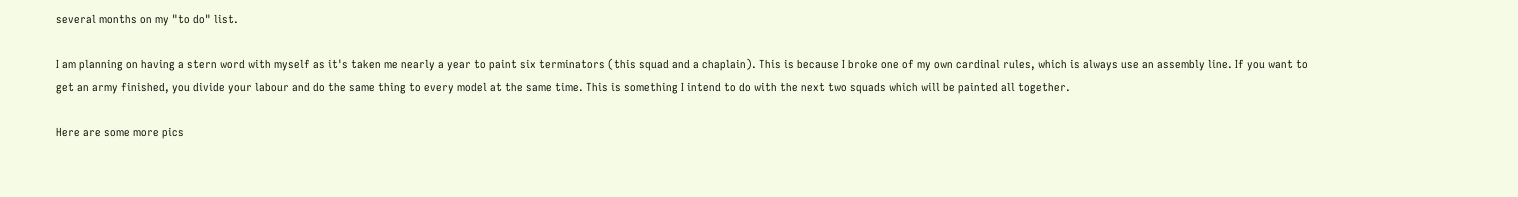several months on my "to do" list.

I am planning on having a stern word with myself as it's taken me nearly a year to paint six terminators (this squad and a chaplain). This is because I broke one of my own cardinal rules, which is always use an assembly line. If you want to get an army finished, you divide your labour and do the same thing to every model at the same time. This is something I intend to do with the next two squads which will be painted all together.

Here are some more pics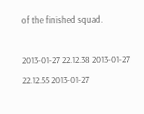of the finished squad.

2013-01-27 22.12.38 2013-01-27 22.12.55 2013-01-27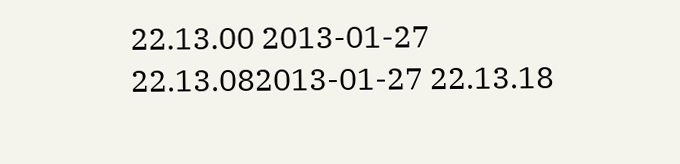22.13.00 2013-01-27 22.13.082013-01-27 22.13.18